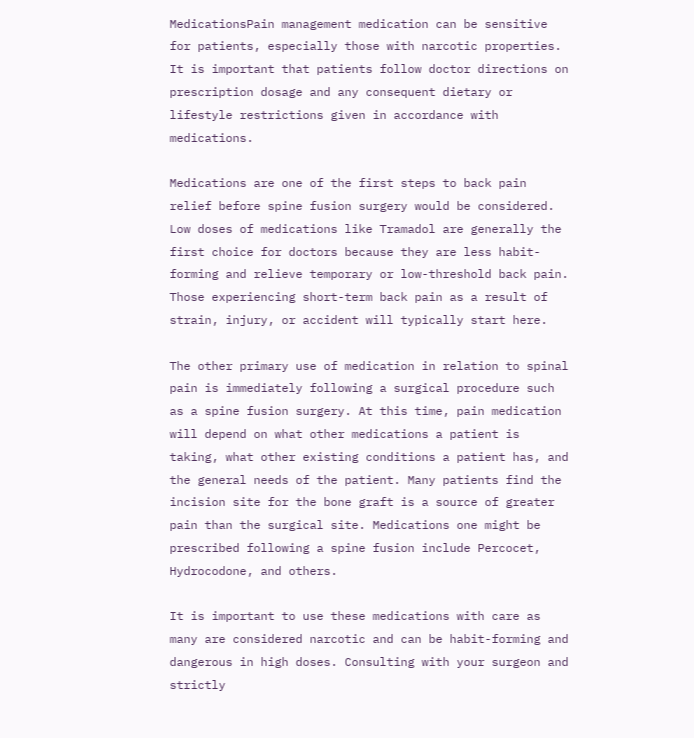MedicationsPain management medication can be sensitive for patients, especially those with narcotic properties. It is important that patients follow doctor directions on prescription dosage and any consequent dietary or lifestyle restrictions given in accordance with medications.

Medications are one of the first steps to back pain relief before spine fusion surgery would be considered. Low doses of medications like Tramadol are generally the first choice for doctors because they are less habit-forming and relieve temporary or low-threshold back pain. Those experiencing short-term back pain as a result of strain, injury, or accident will typically start here.

The other primary use of medication in relation to spinal pain is immediately following a surgical procedure such as a spine fusion surgery. At this time, pain medication will depend on what other medications a patient is taking, what other existing conditions a patient has, and the general needs of the patient. Many patients find the incision site for the bone graft is a source of greater pain than the surgical site. Medications one might be prescribed following a spine fusion include Percocet, Hydrocodone, and others.

It is important to use these medications with care as many are considered narcotic and can be habit-forming and dangerous in high doses. Consulting with your surgeon and strictly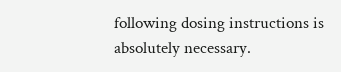following dosing instructions is absolutely necessary.